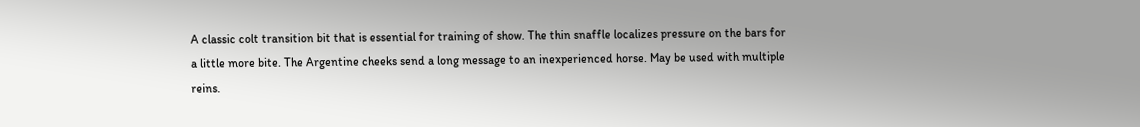A classic colt transition bit that is essential for training of show. The thin snaffle localizes pressure on the bars for a little more bite. The Argentine cheeks send a long message to an inexperienced horse. May be used with multiple reins.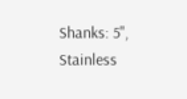Shanks: 5", Stainless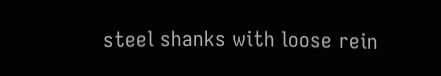steel shanks with loose rein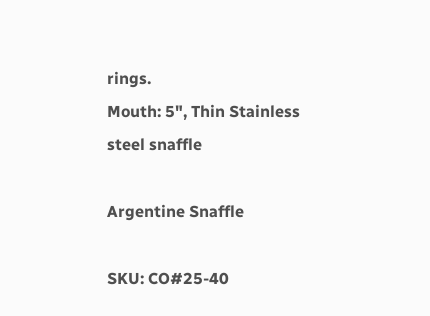rings.
Mouth: 5", Thin Stainless steel snaffle

Argentine Snaffle

SKU: CO#25-40